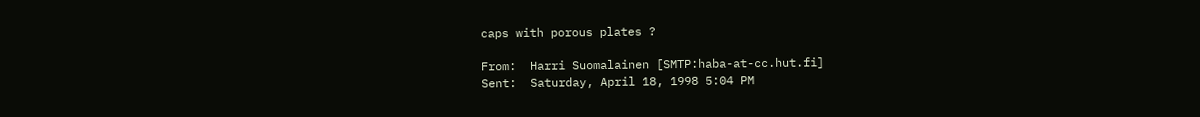caps with porous plates ?

From:  Harri Suomalainen [SMTP:haba-at-cc.hut.fi]
Sent:  Saturday, April 18, 1998 5:04 PM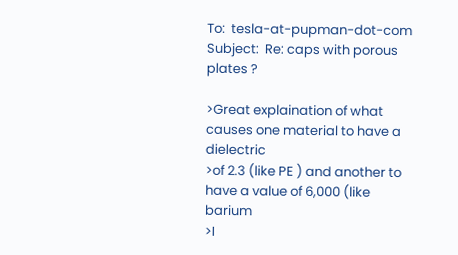To:  tesla-at-pupman-dot-com
Subject:  Re: caps with porous plates ?

>Great explaination of what causes one material to have a dielectric
>of 2.3 (like PE ) and another to have a value of 6,000 (like barium
>I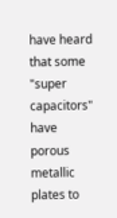have heard that some "super capacitors" have porous metallic plates to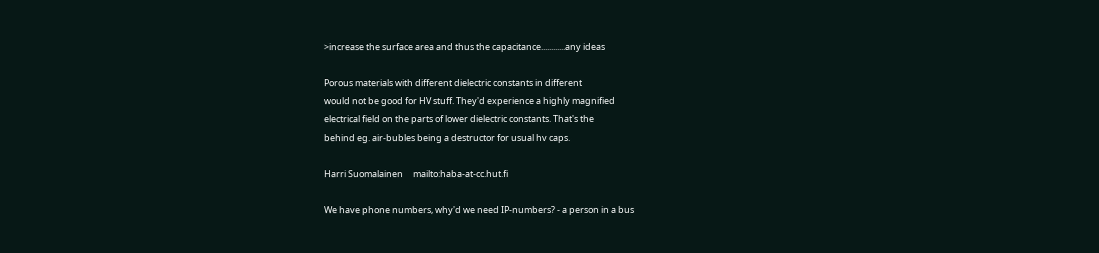>increase the surface area and thus the capacitance............any ideas

Porous materials with different dielectric constants in different
would not be good for HV stuff. They'd experience a highly magnified
electrical field on the parts of lower dielectric constants. That's the
behind eg. air-bubles being a destructor for usual hv caps.

Harri Suomalainen     mailto:haba-at-cc.hut.fi

We have phone numbers, why'd we need IP-numbers? - a person in a bus